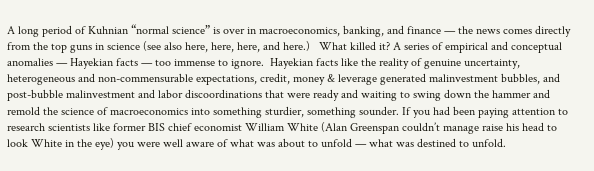A long period of Kuhnian “normal science” is over in macroeconomics, banking, and finance — the news comes directly from the top guns in science (see also here, here, here, and here.)   What killed it? A series of empirical and conceptual anomalies — Hayekian facts — too immense to ignore.  Hayekian facts like the reality of genuine uncertainty, heterogeneous and non-commensurable expectations, credit, money & leverage generated malinvestment bubbles, and post-bubble malinvestment and labor discoordinations that were ready and waiting to swing down the hammer and remold the science of macroeconomics into something sturdier, something sounder. If you had been paying attention to research scientists like former BIS chief economist William White (Alan Greenspan couldn’t manage raise his head to look White in the eye) you were well aware of what was about to unfold — what was destined to unfold.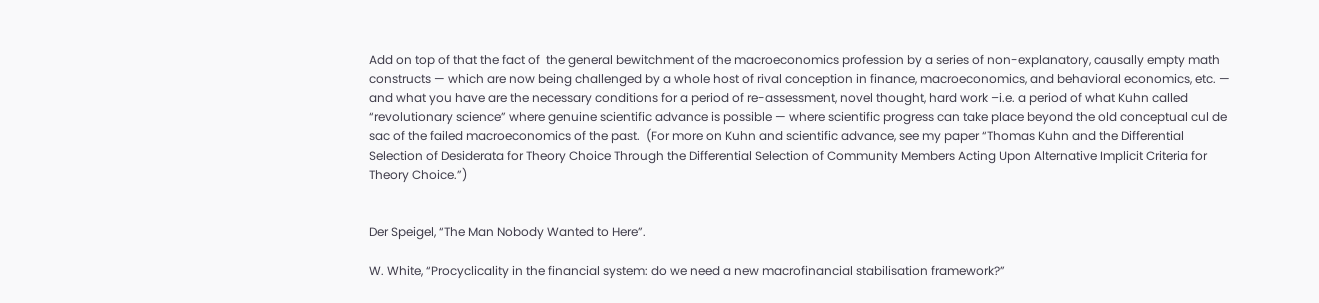Add on top of that the fact of  the general bewitchment of the macroeconomics profession by a series of non-explanatory, causally empty math constructs — which are now being challenged by a whole host of rival conception in finance, macroeconomics, and behavioral economics, etc. — and what you have are the necessary conditions for a period of re-assessment, novel thought, hard work –i.e. a period of what Kuhn called “revolutionary science” where genuine scientific advance is possible — where scientific progress can take place beyond the old conceptual cul de sac of the failed macroeconomics of the past.  (For more on Kuhn and scientific advance, see my paper “Thomas Kuhn and the Differential Selection of Desiderata for Theory Choice Through the Differential Selection of Community Members Acting Upon Alternative Implicit Criteria for Theory Choice.”)


Der Speigel, “The Man Nobody Wanted to Here”.

W. White, “Procyclicality in the financial system: do we need a new macrofinancial stabilisation framework?”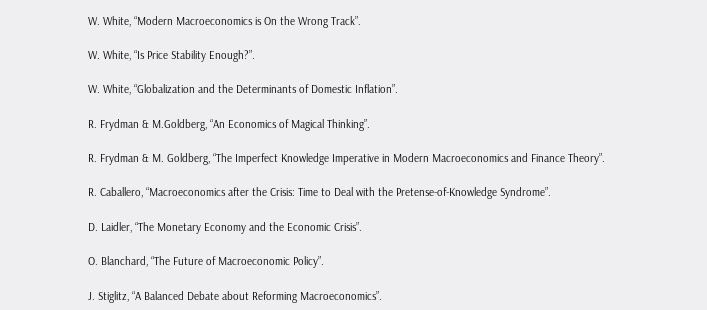W. White, “Modern Macroeconomics is On the Wrong Track”.

W. White, “Is Price Stability Enough?”.

W. White, “Globalization and the Determinants of Domestic Inflation”.

R. Frydman & M.Goldberg, “An Economics of Magical Thinking”.

R. Frydman & M. Goldberg, “The Imperfect Knowledge Imperative in Modern Macroeconomics and Finance Theory”.

R. Caballero, “Macroeconomics after the Crisis: Time to Deal with the Pretense-of-Knowledge Syndrome”.

D. Laidler, “The Monetary Economy and the Economic Crisis”.

O. Blanchard, “The Future of Macroeconomic Policy”.

J. Stiglitz, “A Balanced Debate about Reforming Macroeconomics”.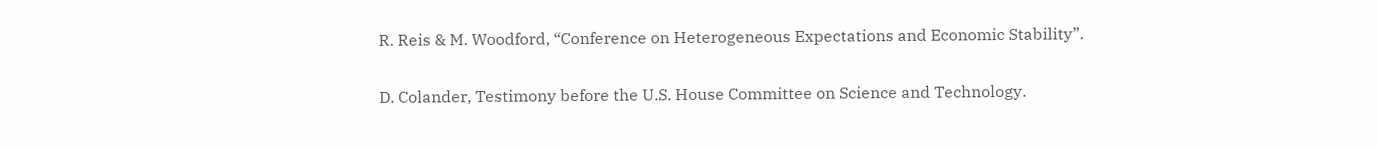R. Reis & M. Woodford, “Conference on Heterogeneous Expectations and Economic Stability”.

D. Colander, Testimony before the U.S. House Committee on Science and Technology.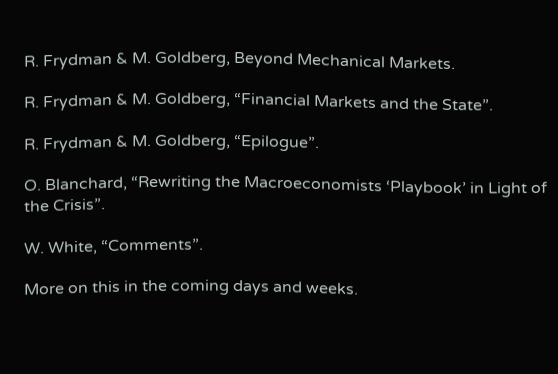R. Frydman & M. Goldberg, Beyond Mechanical Markets.

R. Frydman & M. Goldberg, “Financial Markets and the State”.

R. Frydman & M. Goldberg, “Epilogue”.

O. Blanchard, “Rewriting the Macroeconomists ‘Playbook’ in Light of the Crisis”.

W. White, “Comments”.

More on this in the coming days and weeks.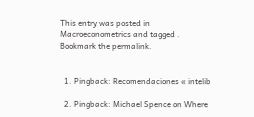This entry was posted in Macroeconometrics and tagged . Bookmark the permalink.


  1. Pingback: Recomendaciones « intelib

  2. Pingback: Michael Spence on Where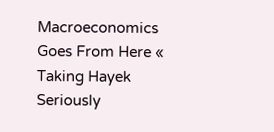Macroeconomics Goes From Here « Taking Hayek Seriously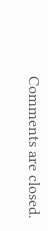Comments are closed.